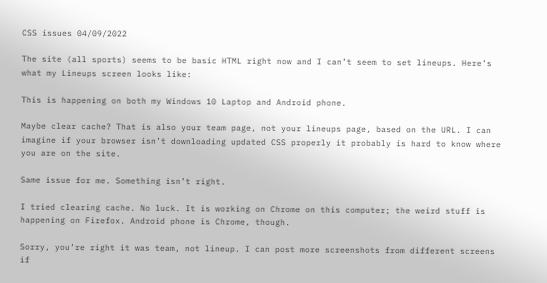CSS issues 04/09/2022

The site (all sports) seems to be basic HTML right now and I can’t seem to set lineups. Here’s what my Lineups screen looks like:

This is happening on both my Windows 10 Laptop and Android phone.

Maybe clear cache? That is also your team page, not your lineups page, based on the URL. I can imagine if your browser isn’t downloading updated CSS properly it probably is hard to know where you are on the site.

Same issue for me. Something isn’t right.

I tried clearing cache. No luck. It is working on Chrome on this computer; the weird stuff is happening on Firefox. Android phone is Chrome, though.

Sorry, you’re right it was team, not lineup. I can post more screenshots from different screens if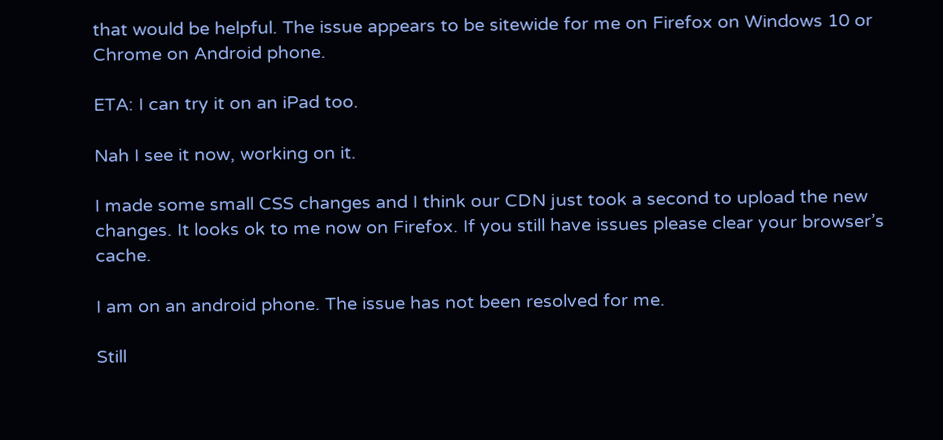that would be helpful. The issue appears to be sitewide for me on Firefox on Windows 10 or Chrome on Android phone.

ETA: I can try it on an iPad too.

Nah I see it now, working on it.

I made some small CSS changes and I think our CDN just took a second to upload the new changes. It looks ok to me now on Firefox. If you still have issues please clear your browser’s cache.

I am on an android phone. The issue has not been resolved for me.

Still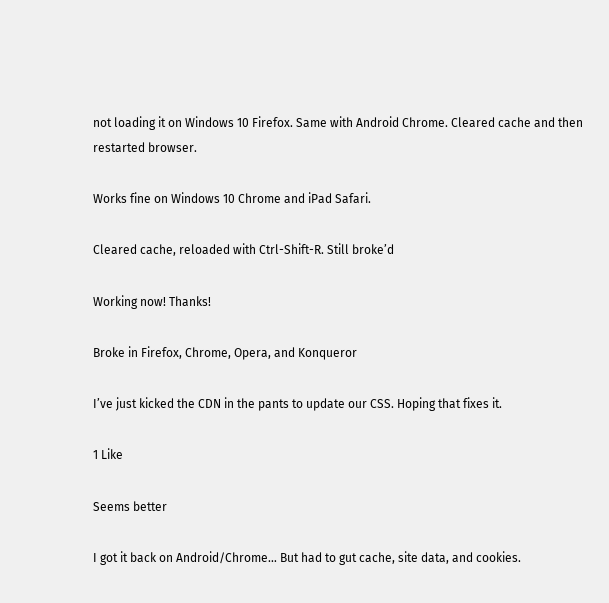not loading it on Windows 10 Firefox. Same with Android Chrome. Cleared cache and then restarted browser.

Works fine on Windows 10 Chrome and iPad Safari.

Cleared cache, reloaded with Ctrl-Shift-R. Still broke’d

Working now! Thanks!

Broke in Firefox, Chrome, Opera, and Konqueror

I’ve just kicked the CDN in the pants to update our CSS. Hoping that fixes it.

1 Like

Seems better

I got it back on Android/Chrome… But had to gut cache, site data, and cookies.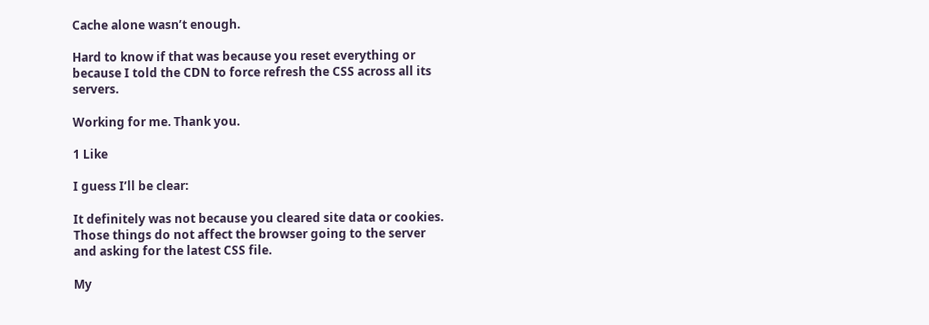Cache alone wasn’t enough.

Hard to know if that was because you reset everything or because I told the CDN to force refresh the CSS across all its servers.

Working for me. Thank you.

1 Like

I guess I’ll be clear:

It definitely was not because you cleared site data or cookies. Those things do not affect the browser going to the server and asking for the latest CSS file.

My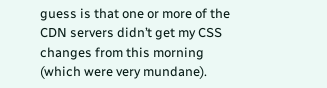guess is that one or more of the CDN servers didn’t get my CSS changes from this morning (which were very mundane).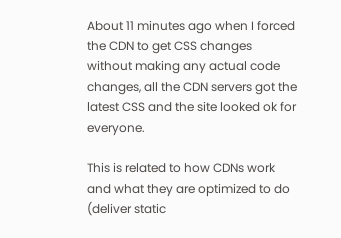About 11 minutes ago when I forced the CDN to get CSS changes without making any actual code changes, all the CDN servers got the latest CSS and the site looked ok for everyone.

This is related to how CDNs work and what they are optimized to do (deliver static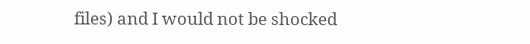files) and I would not be shocked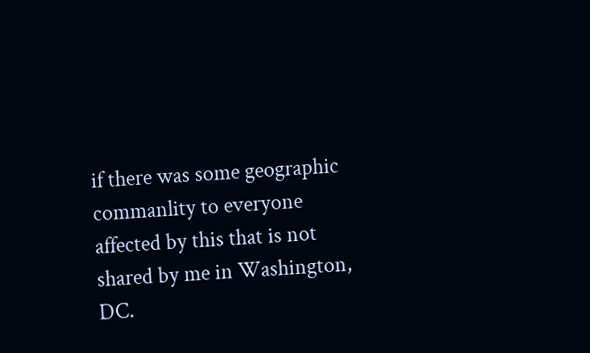if there was some geographic commanlity to everyone affected by this that is not shared by me in Washington, DC.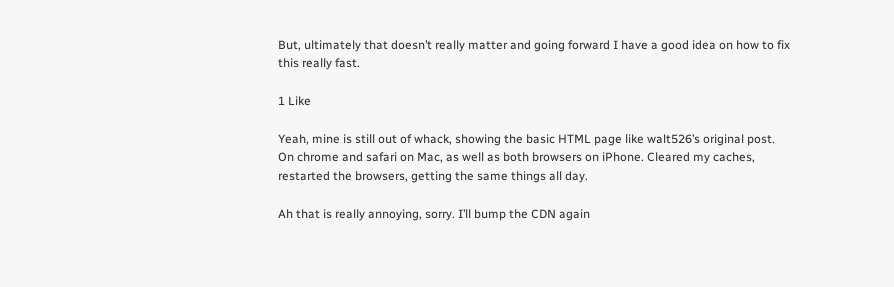But, ultimately that doesn’t really matter and going forward I have a good idea on how to fix this really fast.

1 Like

Yeah, mine is still out of whack, showing the basic HTML page like walt526’s original post. On chrome and safari on Mac, as well as both browsers on iPhone. Cleared my caches, restarted the browsers, getting the same things all day.

Ah that is really annoying, sorry. I’ll bump the CDN again